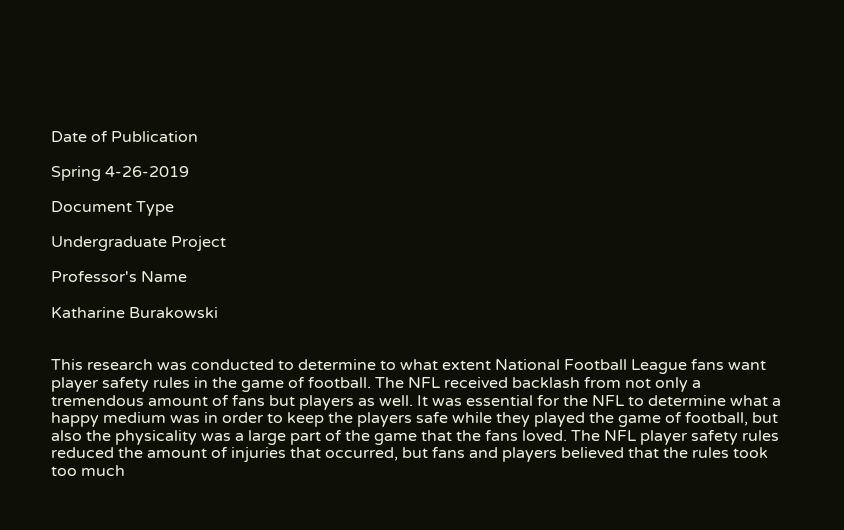Date of Publication

Spring 4-26-2019

Document Type

Undergraduate Project

Professor's Name

Katharine Burakowski


This research was conducted to determine to what extent National Football League fans want player safety rules in the game of football. The NFL received backlash from not only a tremendous amount of fans but players as well. It was essential for the NFL to determine what a happy medium was in order to keep the players safe while they played the game of football, but also the physicality was a large part of the game that the fans loved. The NFL player safety rules reduced the amount of injuries that occurred, but fans and players believed that the rules took too much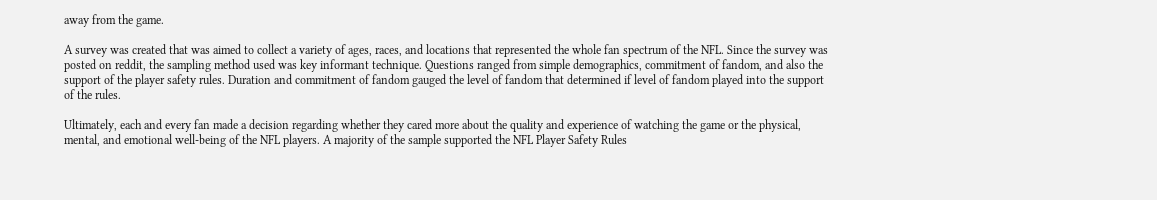away from the game.

A survey was created that was aimed to collect a variety of ages, races, and locations that represented the whole fan spectrum of the NFL. Since the survey was posted on reddit, the sampling method used was key informant technique. Questions ranged from simple demographics, commitment of fandom, and also the support of the player safety rules. Duration and commitment of fandom gauged the level of fandom that determined if level of fandom played into the support of the rules.

Ultimately, each and every fan made a decision regarding whether they cared more about the quality and experience of watching the game or the physical, mental, and emotional well-being of the NFL players. A majority of the sample supported the NFL Player Safety Rules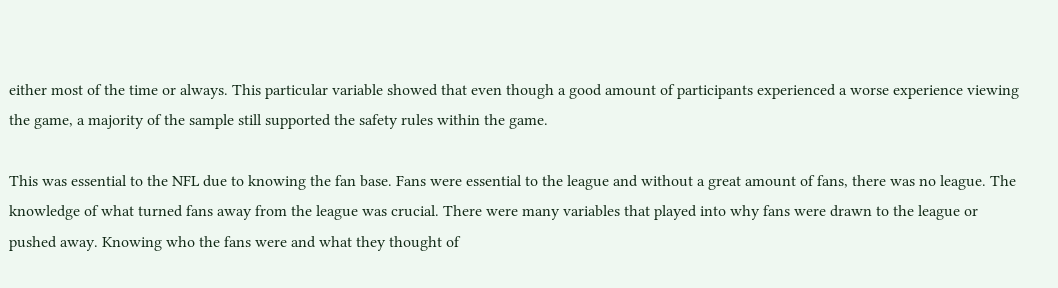either most of the time or always. This particular variable showed that even though a good amount of participants experienced a worse experience viewing the game, a majority of the sample still supported the safety rules within the game.

This was essential to the NFL due to knowing the fan base. Fans were essential to the league and without a great amount of fans, there was no league. The knowledge of what turned fans away from the league was crucial. There were many variables that played into why fans were drawn to the league or pushed away. Knowing who the fans were and what they thought of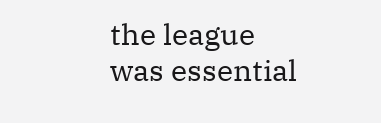the league was essential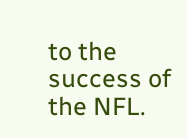to the success of the NFL.